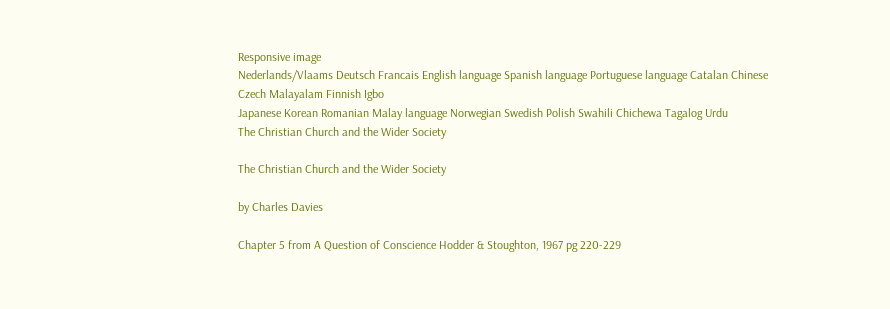Responsive image
Nederlands/Vlaams Deutsch Francais English language Spanish language Portuguese language Catalan Chinese Czech Malayalam Finnish Igbo
Japanese Korean Romanian Malay language Norwegian Swedish Polish Swahili Chichewa Tagalog Urdu
The Christian Church and the Wider Society

The Christian Church and the Wider Society

by Charles Davies

Chapter 5 from A Question of Conscience Hodder & Stoughton, 1967 pg 220-229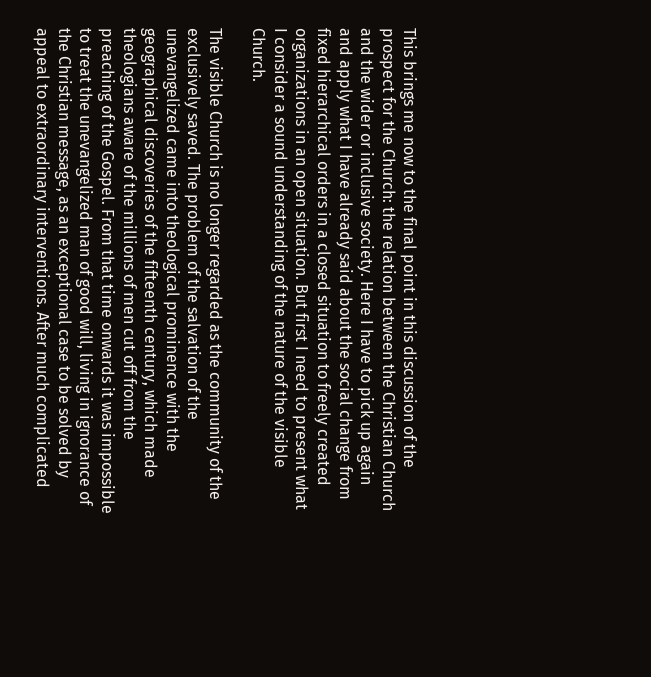This brings me now to the final point in this discussion of the prospect for the Church: the relation between the Christian Church and the wider or inclusive society. Here I have to pick up again and apply what I have already said about the social change from fixed hierarchical orders in a closed situation to freely created organizations in an open situation. But first I need to present what I consider a sound understanding of the nature of the visible Church.

The visible Church is no longer regarded as the community of the exclusively saved. The problem of the salvation of the unevangelized came into theological prominence with the geographical discoveries of the fifteenth century, which made theologians aware of the millions of men cut off from the preaching of the Gospel. From that time onwards it was impossible to treat the unevangelized man of good will, living in ignorance of the Christian message, as an exceptional case to be solved by appeal to extraordinary interventions. After much complicated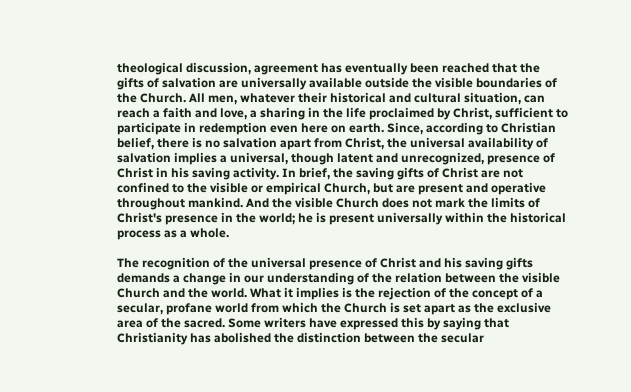theological discussion, agreement has eventually been reached that the gifts of salvation are universally available outside the visible boundaries of the Church. All men, whatever their historical and cultural situation, can reach a faith and love, a sharing in the life proclaimed by Christ, sufficient to participate in redemption even here on earth. Since, according to Christian belief, there is no salvation apart from Christ, the universal availability of salvation implies a universal, though latent and unrecognized, presence of Christ in his saving activity. In brief, the saving gifts of Christ are not confined to the visible or empirical Church, but are present and operative throughout mankind. And the visible Church does not mark the limits of Christ's presence in the world; he is present universally within the historical process as a whole.

The recognition of the universal presence of Christ and his saving gifts demands a change in our understanding of the relation between the visible Church and the world. What it implies is the rejection of the concept of a secular, profane world from which the Church is set apart as the exclusive area of the sacred. Some writers have expressed this by saying that Christianity has abolished the distinction between the secular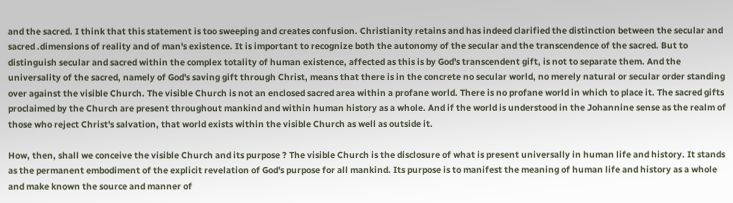and the sacred. I think that this statement is too sweeping and creates confusion. Christianity retains and has indeed clarified the distinction between the secular and sacred .dimensions of reality and of man's existence. It is important to recognize both the autonomy of the secular and the transcendence of the sacred. But to distinguish secular and sacred within the complex totality of human existence, affected as this is by God's transcendent gift, is not to separate them. And the universality of the sacred, namely of God's saving gift through Christ, means that there is in the concrete no secular world, no merely natural or secular order standing over against the visible Church. The visible Church is not an enclosed sacred area within a profane world. There is no profane world in which to place it. The sacred gifts proclaimed by the Church are present throughout mankind and within human history as a whole. And if the world is understood in the Johannine sense as the realm of those who reject Christ's salvation, that world exists within the visible Church as well as outside it.

How, then, shall we conceive the visible Church and its purpose ? The visible Church is the disclosure of what is present universally in human life and history. It stands as the permanent embodiment of the explicit revelation of God's purpose for all mankind. Its purpose is to manifest the meaning of human life and history as a whole and make known the source and manner of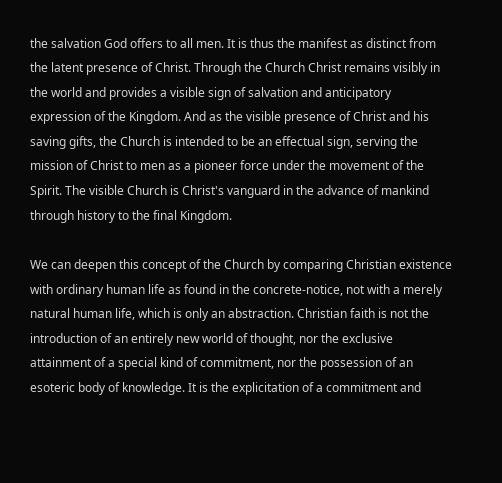the salvation God offers to all men. It is thus the manifest as distinct from the latent presence of Christ. Through the Church Christ remains visibly in the world and provides a visible sign of salvation and anticipatory expression of the Kingdom. And as the visible presence of Christ and his saving gifts, the Church is intended to be an effectual sign, serving the mission of Christ to men as a pioneer force under the movement of the Spirit. The visible Church is Christ's vanguard in the advance of mankind through history to the final Kingdom.

We can deepen this concept of the Church by comparing Christian existence with ordinary human life as found in the concrete-notice, not with a merely natural human life, which is only an abstraction. Christian faith is not the introduction of an entirely new world of thought, nor the exclusive attainment of a special kind of commitment, nor the possession of an esoteric body of knowledge. It is the explicitation of a commitment and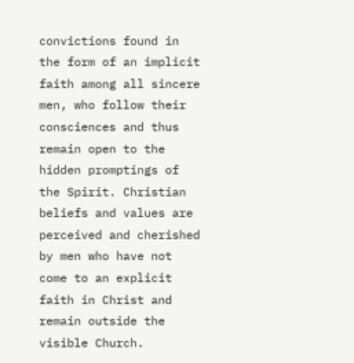convictions found in the form of an implicit faith among all sincere men, who follow their consciences and thus remain open to the hidden promptings of the Spirit. Christian beliefs and values are perceived and cherished by men who have not come to an explicit faith in Christ and remain outside the visible Church.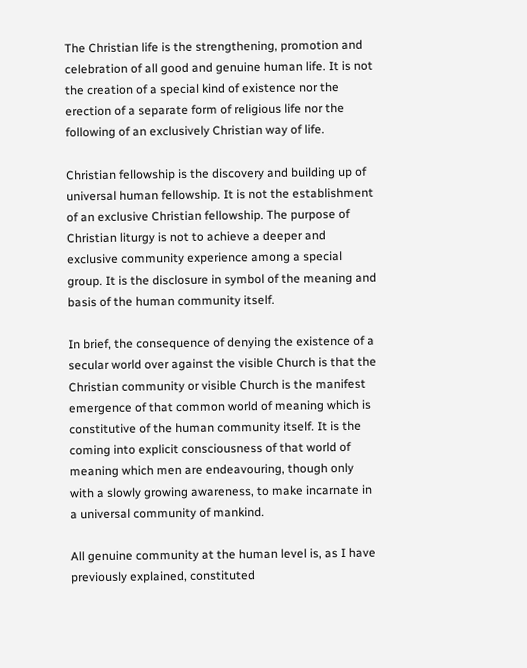The Christian life is the strengthening, promotion and celebration of all good and genuine human life. It is not the creation of a special kind of existence nor the erection of a separate form of religious life nor the following of an exclusively Christian way of life.

Christian fellowship is the discovery and building up of universal human fellowship. It is not the establishment of an exclusive Christian fellowship. The purpose of Christian liturgy is not to achieve a deeper and exclusive community experience among a special group. It is the disclosure in symbol of the meaning and basis of the human community itself.

In brief, the consequence of denying the existence of a secular world over against the visible Church is that the Christian community or visible Church is the manifest emergence of that common world of meaning which is constitutive of the human community itself. It is the coming into explicit consciousness of that world of meaning which men are endeavouring, though only with a slowly growing awareness, to make incarnate in a universal community of mankind.

All genuine community at the human level is, as I have previously explained, constituted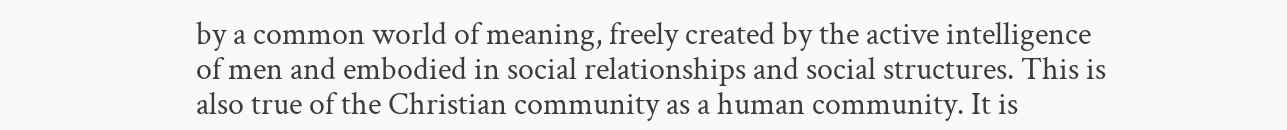by a common world of meaning, freely created by the active intelligence of men and embodied in social relationships and social structures. This is also true of the Christian community as a human community. It is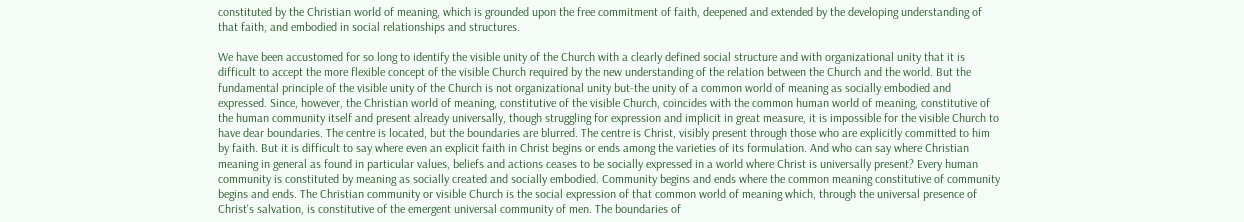constituted by the Christian world of meaning, which is grounded upon the free commitment of faith, deepened and extended by the developing understanding of that faith, and embodied in social relationships and structures.

We have been accustomed for so long to identify the visible unity of the Church with a clearly defined social structure and with organizational unity that it is difficult to accept the more flexible concept of the visible Church required by the new understanding of the relation between the Church and the world. But the fundamental principle of the visible unity of the Church is not organizational unity but-the unity of a common world of meaning as socially embodied and expressed. Since, however, the Christian world of meaning, constitutive of the visible Church, coincides with the common human world of meaning, constitutive of the human community itself and present already universally, though struggling for expression and implicit in great measure, it is impossible for the visible Church to have dear boundaries. The centre is located, but the boundaries are blurred. The centre is Christ, visibly present through those who are explicitly committed to him by faith. But it is difficult to say where even an explicit faith in Christ begins or ends among the varieties of its formulation. And who can say where Christian meaning in general as found in particular values, beliefs and actions ceases to be socially expressed in a world where Christ is universally present? Every human community is constituted by meaning as socially created and socially embodied. Community begins and ends where the common meaning constitutive of community begins and ends. The Christian community or visible Church is the social expression of that common world of meaning which, through the universal presence of Christ's salvation, is constitutive of the emergent universal community of men. The boundaries of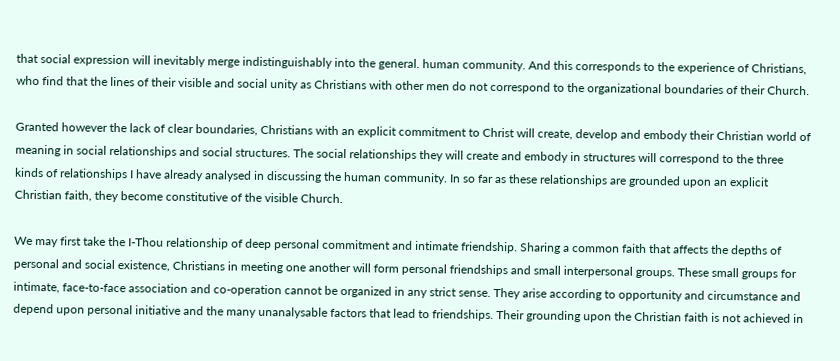that social expression will inevitably merge indistinguishably into the general. human community. And this corresponds to the experience of Christians, who find that the lines of their visible and social unity as Christians with other men do not correspond to the organizational boundaries of their Church.

Granted however the lack of clear boundaries, Christians with an explicit commitment to Christ will create, develop and embody their Christian world of meaning in social relationships and social structures. The social relationships they will create and embody in structures will correspond to the three kinds of relationships I have already analysed in discussing the human community. In so far as these relationships are grounded upon an explicit Christian faith, they become constitutive of the visible Church.

We may first take the I-Thou relationship of deep personal commitment and intimate friendship. Sharing a common faith that affects the depths of personal and social existence, Christians in meeting one another will form personal friendships and small interpersonal groups. These small groups for intimate, face-to-face association and co-operation cannot be organized in any strict sense. They arise according to opportunity and circumstance and depend upon personal initiative and the many unanalysable factors that lead to friendships. Their grounding upon the Christian faith is not achieved in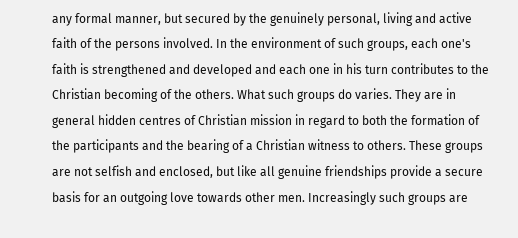any formal manner, but secured by the genuinely personal, living and active faith of the persons involved. In the environment of such groups, each one's faith is strengthened and developed and each one in his turn contributes to the Christian becoming of the others. What such groups do varies. They are in general hidden centres of Christian mission in regard to both the formation of the participants and the bearing of a Christian witness to others. These groups are not selfish and enclosed, but like all genuine friendships provide a secure basis for an outgoing love towards other men. Increasingly such groups are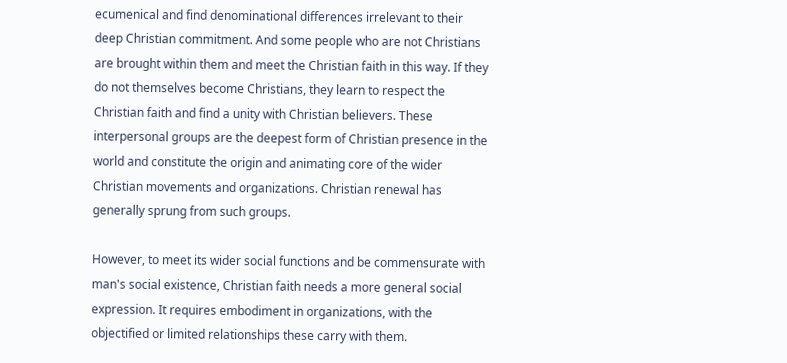ecumenical and find denominational differences irrelevant to their deep Christian commitment. And some people who are not Christians are brought within them and meet the Christian faith in this way. If they do not themselves become Christians, they learn to respect the Christian faith and find a unity with Christian believers. These interpersonal groups are the deepest form of Christian presence in the world and constitute the origin and animating core of the wider Christian movements and organizations. Christian renewal has generally sprung from such groups.

However, to meet its wider social functions and be commensurate with man's social existence, Christian faith needs a more general social expression. It requires embodiment in organizations, with the objectified or limited relationships these carry with them.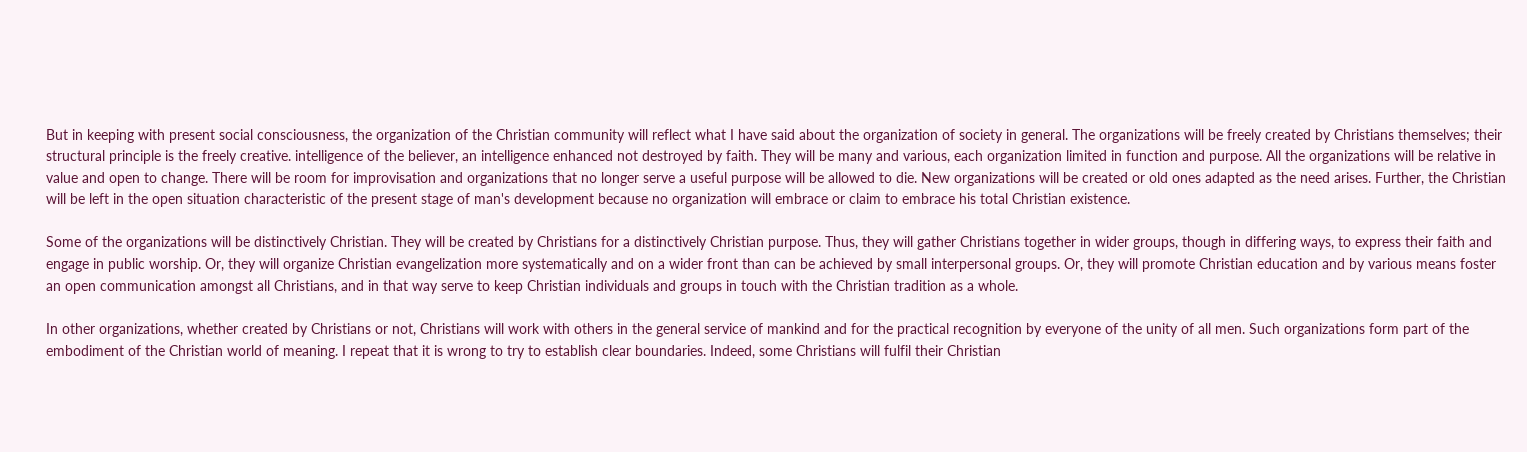But in keeping with present social consciousness, the organization of the Christian community will reflect what I have said about the organization of society in general. The organizations will be freely created by Christians themselves; their structural principle is the freely creative. intelligence of the believer, an intelligence enhanced not destroyed by faith. They will be many and various, each organization limited in function and purpose. All the organizations will be relative in value and open to change. There will be room for improvisation and organizations that no longer serve a useful purpose will be allowed to die. New organizations will be created or old ones adapted as the need arises. Further, the Christian will be left in the open situation characteristic of the present stage of man's development because no organization will embrace or claim to embrace his total Christian existence.

Some of the organizations will be distinctively Christian. They will be created by Christians for a distinctively Christian purpose. Thus, they will gather Christians together in wider groups, though in differing ways, to express their faith and engage in public worship. Or, they will organize Christian evangelization more systematically and on a wider front than can be achieved by small interpersonal groups. Or, they will promote Christian education and by various means foster an open communication amongst all Christians, and in that way serve to keep Christian individuals and groups in touch with the Christian tradition as a whole.

In other organizations, whether created by Christians or not, Christians will work with others in the general service of mankind and for the practical recognition by everyone of the unity of all men. Such organizations form part of the embodiment of the Christian world of meaning. I repeat that it is wrong to try to establish clear boundaries. Indeed, some Christians will fulfil their Christian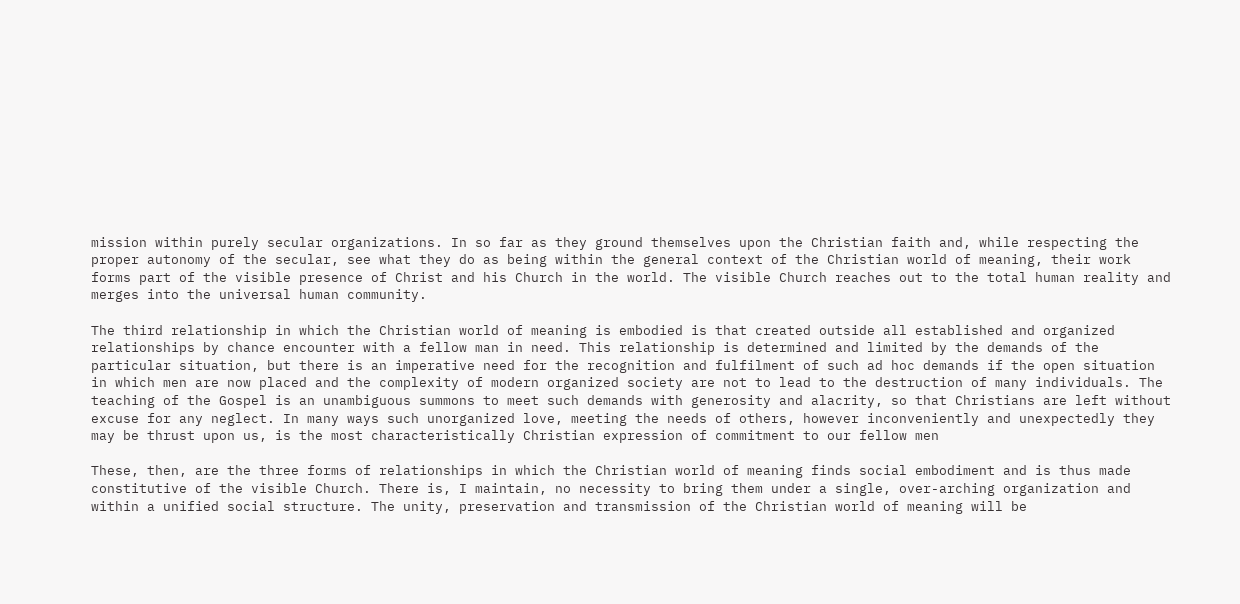mission within purely secular organizations. In so far as they ground themselves upon the Christian faith and, while respecting the proper autonomy of the secular, see what they do as being within the general context of the Christian world of meaning, their work forms part of the visible presence of Christ and his Church in the world. The visible Church reaches out to the total human reality and merges into the universal human community.

The third relationship in which the Christian world of meaning is embodied is that created outside all established and organized relationships by chance encounter with a fellow man in need. This relationship is determined and limited by the demands of the particular situation, but there is an imperative need for the recognition and fulfilment of such ad hoc demands if the open situation in which men are now placed and the complexity of modern organized society are not to lead to the destruction of many individuals. The teaching of the Gospel is an unambiguous summons to meet such demands with generosity and alacrity, so that Christians are left without excuse for any neglect. In many ways such unorganized love, meeting the needs of others, however inconveniently and unexpectedly they may be thrust upon us, is the most characteristically Christian expression of commitment to our fellow men

These, then, are the three forms of relationships in which the Christian world of meaning finds social embodiment and is thus made constitutive of the visible Church. There is, I maintain, no necessity to bring them under a single, over-arching organization and within a unified social structure. The unity, preservation and transmission of the Christian world of meaning will be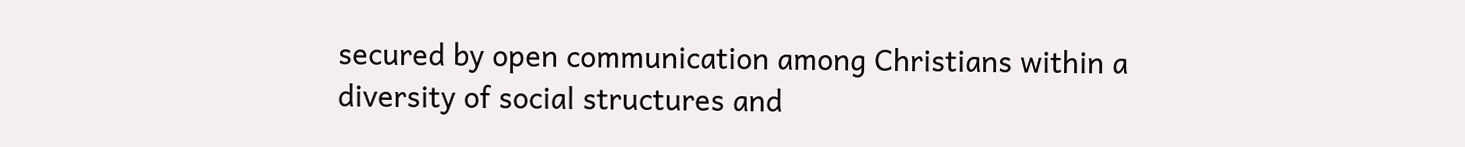secured by open communication among Christians within a diversity of social structures and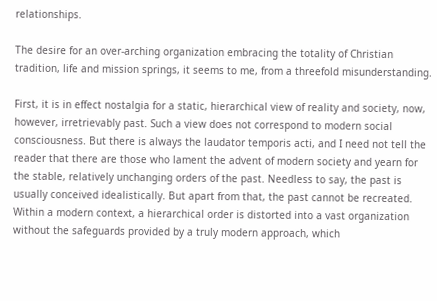relationships.

The desire for an over-arching organization embracing the totality of Christian tradition, life and mission springs, it seems to me, from a threefold misunderstanding.

First, it is in effect nostalgia for a static, hierarchical view of reality and society, now, however, irretrievably past. Such a view does not correspond to modern social consciousness. But there is always the laudator temporis acti, and I need not tell the reader that there are those who lament the advent of modern society and yearn for the stable, relatively unchanging orders of the past. Needless to say, the past is usually conceived idealistically. But apart from that, the past cannot be recreated. Within a modern context, a hierarchical order is distorted into a vast organization without the safeguards provided by a truly modern approach, which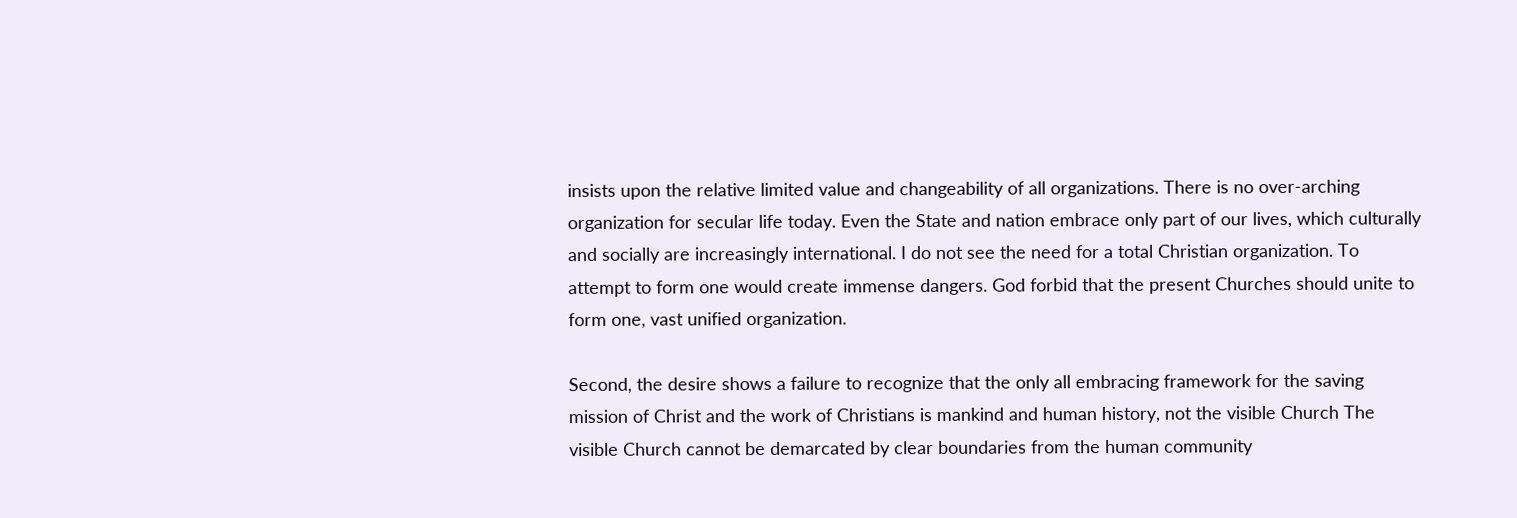insists upon the relative limited value and changeability of all organizations. There is no over-arching organization for secular life today. Even the State and nation embrace only part of our lives, which culturally and socially are increasingly international. I do not see the need for a total Christian organization. To attempt to form one would create immense dangers. God forbid that the present Churches should unite to form one, vast unified organization.

Second, the desire shows a failure to recognize that the only all embracing framework for the saving mission of Christ and the work of Christians is mankind and human history, not the visible Church The visible Church cannot be demarcated by clear boundaries from the human community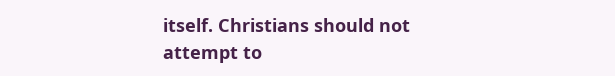itself. Christians should not attempt to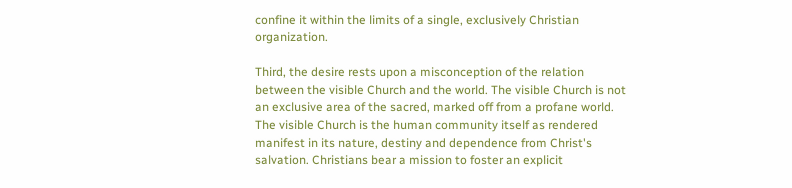confine it within the limits of a single, exclusively Christian organization.

Third, the desire rests upon a misconception of the relation between the visible Church and the world. The visible Church is not an exclusive area of the sacred, marked off from a profane world. The visible Church is the human community itself as rendered manifest in its nature, destiny and dependence from Christ's salvation. Christians bear a mission to foster an explicit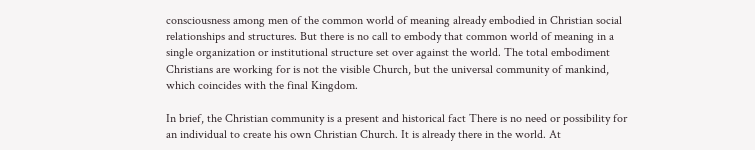consciousness among men of the common world of meaning already embodied in Christian social relationships and structures. But there is no call to embody that common world of meaning in a single organization or institutional structure set over against the world. The total embodiment Christians are working for is not the visible Church, but the universal community of mankind, which coincides with the final Kingdom.

In brief, the Christian community is a present and historical fact There is no need or possibility for an individual to create his own Christian Church. It is already there in the world. At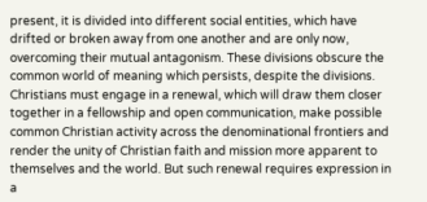present, it is divided into different social entities, which have drifted or broken away from one another and are only now, overcoming their mutual antagonism. These divisions obscure the common world of meaning which persists, despite the divisions. Christians must engage in a renewal, which will draw them closer together in a fellowship and open communication, make possible common Christian activity across the denominational frontiers and render the unity of Christian faith and mission more apparent to themselves and the world. But such renewal requires expression in a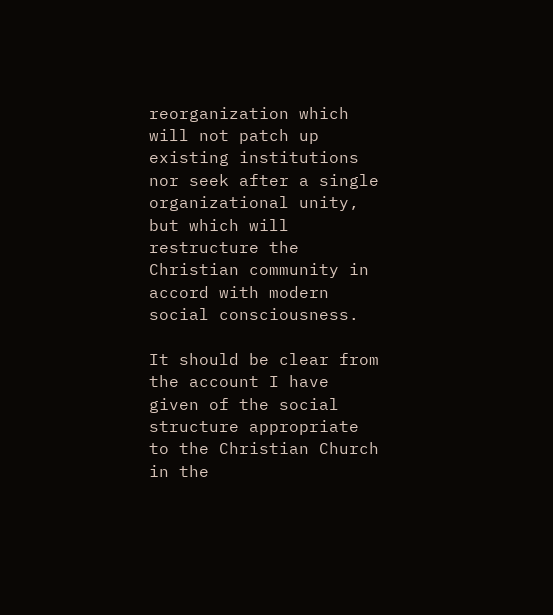reorganization which will not patch up existing institutions nor seek after a single organizational unity, but which will restructure the Christian community in accord with modern social consciousness.

It should be clear from the account I have given of the social structure appropriate to the Christian Church in the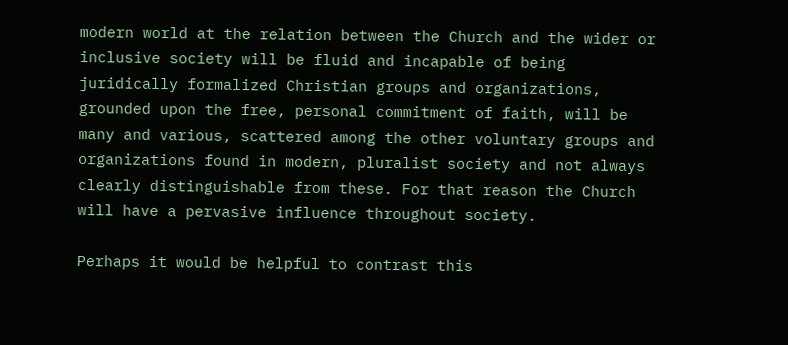modern world at the relation between the Church and the wider or inclusive society will be fluid and incapable of being juridically formalized Christian groups and organizations, grounded upon the free, personal commitment of faith, will be many and various, scattered among the other voluntary groups and organizations found in modern, pluralist society and not always clearly distinguishable from these. For that reason the Church will have a pervasive influence throughout society.

Perhaps it would be helpful to contrast this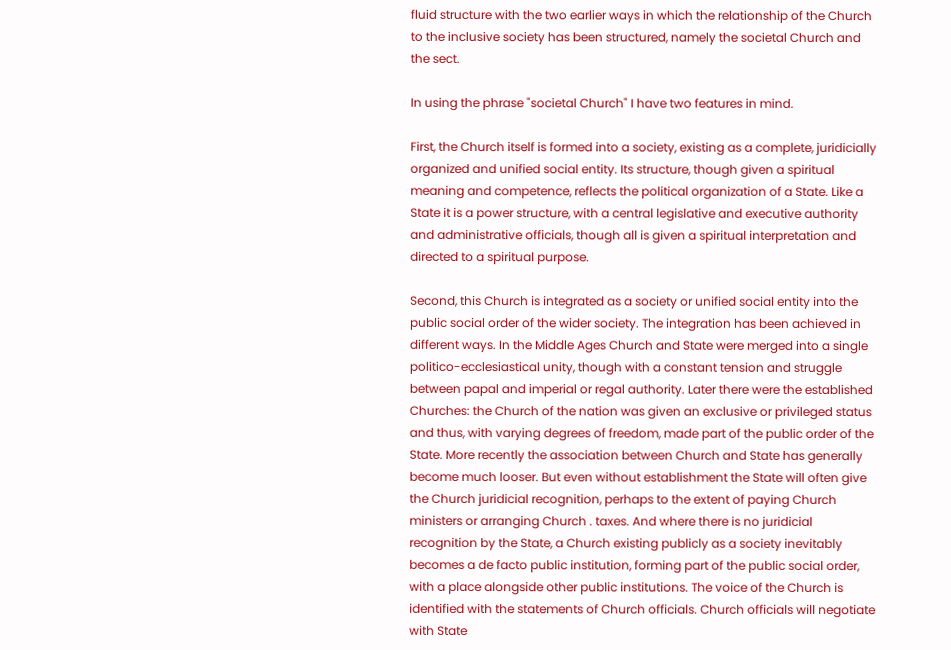fluid structure with the two earlier ways in which the relationship of the Church to the inclusive society has been structured, namely the societal Church and the sect.

In using the phrase "societal Church" I have two features in mind.

First, the Church itself is formed into a society, existing as a complete, juridicially organized and unified social entity. Its structure, though given a spiritual meaning and competence, reflects the political organization of a State. Like a State it is a power structure, with a central legislative and executive authority and administrative officials, though all is given a spiritual interpretation and directed to a spiritual purpose.

Second, this Church is integrated as a society or unified social entity into the public social order of the wider society. The integration has been achieved in different ways. In the Middle Ages Church and State were merged into a single politico-ecclesiastical unity, though with a constant tension and struggle between papal and imperial or regal authority. Later there were the established Churches: the Church of the nation was given an exclusive or privileged status and thus, with varying degrees of freedom, made part of the public order of the State. More recently the association between Church and State has generally become much looser. But even without establishment the State will often give the Church juridicial recognition, perhaps to the extent of paying Church ministers or arranging Church . taxes. And where there is no juridicial recognition by the State, a Church existing publicly as a society inevitably becomes a de facto public institution, forming part of the public social order, with a place alongside other public institutions. The voice of the Church is identified with the statements of Church officials. Church officials will negotiate with State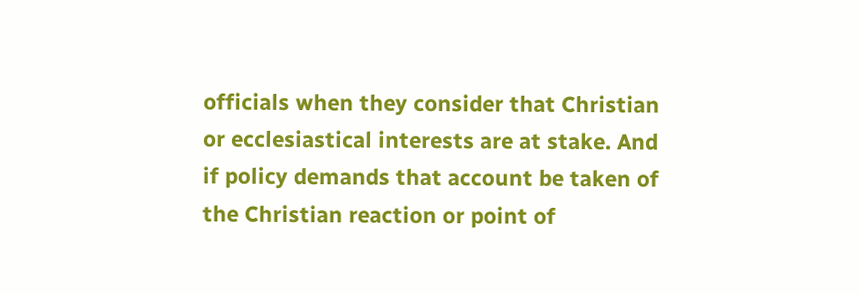officials when they consider that Christian or ecclesiastical interests are at stake. And if policy demands that account be taken of the Christian reaction or point of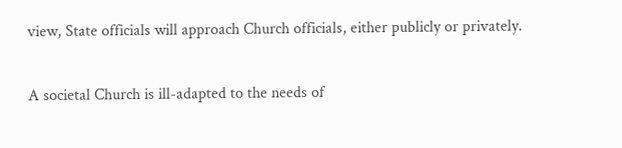view, State officials will approach Church officials, either publicly or privately.

A societal Church is ill-adapted to the needs of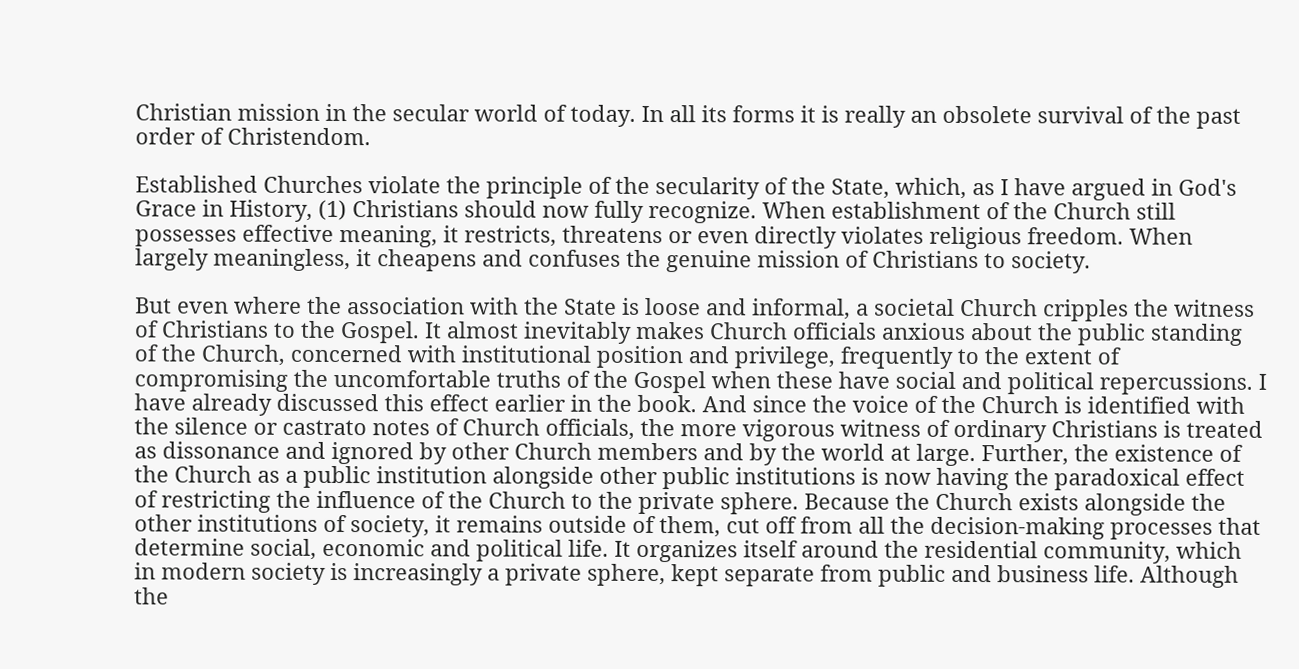Christian mission in the secular world of today. In all its forms it is really an obsolete survival of the past order of Christendom.

Established Churches violate the principle of the secularity of the State, which, as I have argued in God's Grace in History, (1) Christians should now fully recognize. When establishment of the Church still possesses effective meaning, it restricts, threatens or even directly violates religious freedom. When largely meaningless, it cheapens and confuses the genuine mission of Christians to society.

But even where the association with the State is loose and informal, a societal Church cripples the witness of Christians to the Gospel. It almost inevitably makes Church officials anxious about the public standing of the Church, concerned with institutional position and privilege, frequently to the extent of compromising the uncomfortable truths of the Gospel when these have social and political repercussions. I have already discussed this effect earlier in the book. And since the voice of the Church is identified with the silence or castrato notes of Church officials, the more vigorous witness of ordinary Christians is treated as dissonance and ignored by other Church members and by the world at large. Further, the existence of the Church as a public institution alongside other public institutions is now having the paradoxical effect of restricting the influence of the Church to the private sphere. Because the Church exists alongside the other institutions of society, it remains outside of them, cut off from all the decision-making processes that determine social, economic and political life. It organizes itself around the residential community, which in modern society is increasingly a private sphere, kept separate from public and business life. Although the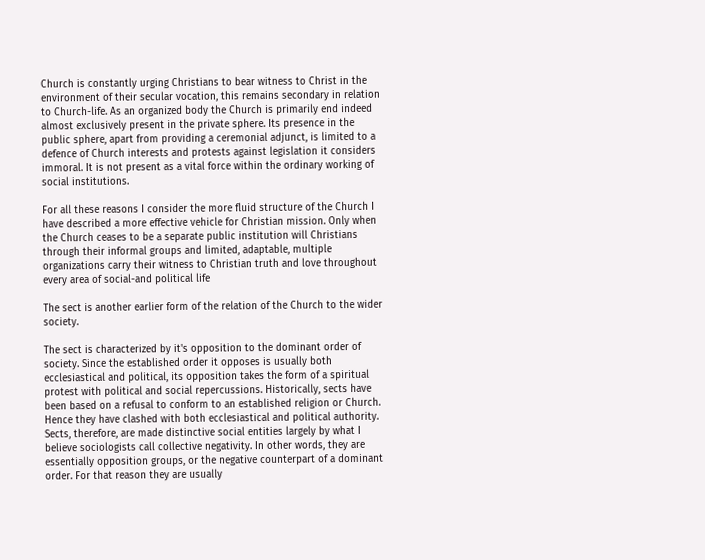Church is constantly urging Christians to bear witness to Christ in the environment of their secular vocation, this remains secondary in relation to Church-life. As an organized body the Church is primarily end indeed almost exclusively present in the private sphere. Its presence in the public sphere, apart from providing a ceremonial adjunct, is limited to a defence of Church interests and protests against legislation it considers immoral. It is not present as a vital force within the ordinary working of social institutions.

For all these reasons I consider the more fluid structure of the Church I have described a more effective vehicle for Christian mission. Only when the Church ceases to be a separate public institution will Christians through their informal groups and limited, adaptable, multiple organizations carry their witness to Christian truth and love throughout every area of social-and political life

The sect is another earlier form of the relation of the Church to the wider society.

The sect is characterized by it's opposition to the dominant order of society. Since the established order it opposes is usually both ecclesiastical and political, its opposition takes the form of a spiritual protest with political and social repercussions. Historically, sects have been based on a refusal to conform to an established religion or Church. Hence they have clashed with both ecclesiastical and political authority. Sects, therefore, are made distinctive social entities largely by what I believe sociologists call collective negativity. In other words, they are essentially opposition groups, or the negative counterpart of a dominant order. For that reason they are usually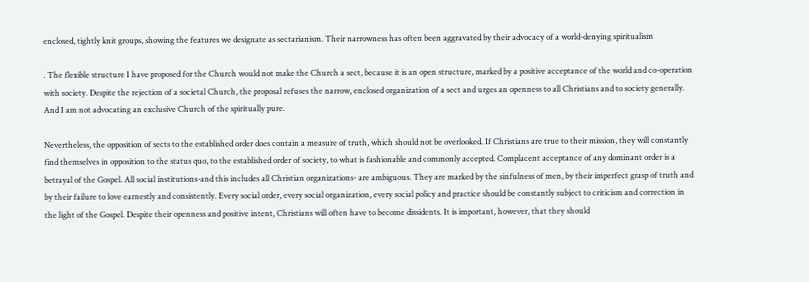enclosed, tightly knit groups, showing the features we designate as sectarianism. Their narrowness has often been aggravated by their advocacy of a world-denying spiritualism

. The flexible structure I have proposed for the Church would not make the Church a sect, because it is an open structure, marked by a positive acceptance of the world and co-operation with society. Despite the rejection of a societal Church, the proposal refuses the narrow, enclosed organization of a sect and urges an openness to all Christians and to society generally. And I am not advocating an exclusive Church of the spiritually pure.

Nevertheless, the opposition of sects to the established order does contain a measure of truth, which should not be overlooked. If Christians are true to their mission, they will constantly find themselves in opposition to the status quo, to the established order of society, to what is fashionable and commonly accepted. Complacent acceptance of any dominant order is a betrayal of the Gospel. All social institutions-and this includes all Christian organizations- are ambiguous. They are marked by the sinfulness of men, by their imperfect grasp of truth and by their failure to love earnestly and consistently. Every social order, every social organization, every social policy and practice should be constantly subject to criticism and correction in the light of the Gospel. Despite their openness and positive intent, Christians will often have to become dissidents. It is important, however, that they should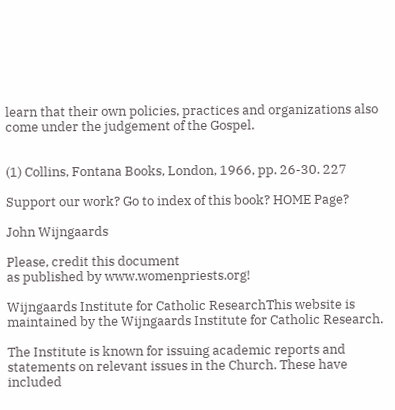learn that their own policies, practices and organizations also come under the judgement of the Gospel.


(1) Collins, Fontana Books, London, 1966, pp. 26-30. 227

Support our work? Go to index of this book? HOME Page?

John Wijngaards

Please, credit this document
as published by www.womenpriests.org!

Wijngaards Institute for Catholic ResearchThis website is maintained by the Wijngaards Institute for Catholic Research.

The Institute is known for issuing academic reports and statements on relevant issues in the Church. These have included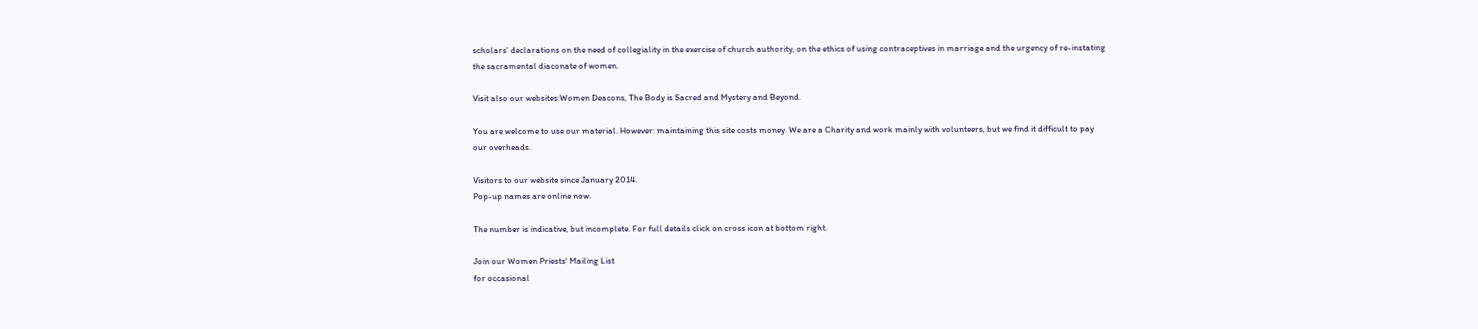scholars' declarations on the need of collegiality in the exercise of church authority, on the ethics of using contraceptives in marriage and the urgency of re-instating the sacramental diaconate of women.

Visit also our websites:Women Deacons, The Body is Sacred and Mystery and Beyond.

You are welcome to use our material. However: maintaining this site costs money. We are a Charity and work mainly with volunteers, but we find it difficult to pay our overheads.

Visitors to our website since January 2014.
Pop-up names are online now.

The number is indicative, but incomplete. For full details click on cross icon at bottom right.

Join our Women Priests' Mailing List
for occasional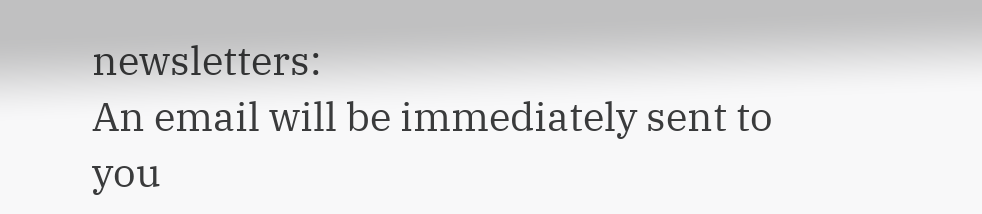newsletters:
An email will be immediately sent to you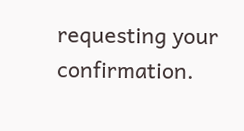requesting your confirmation.